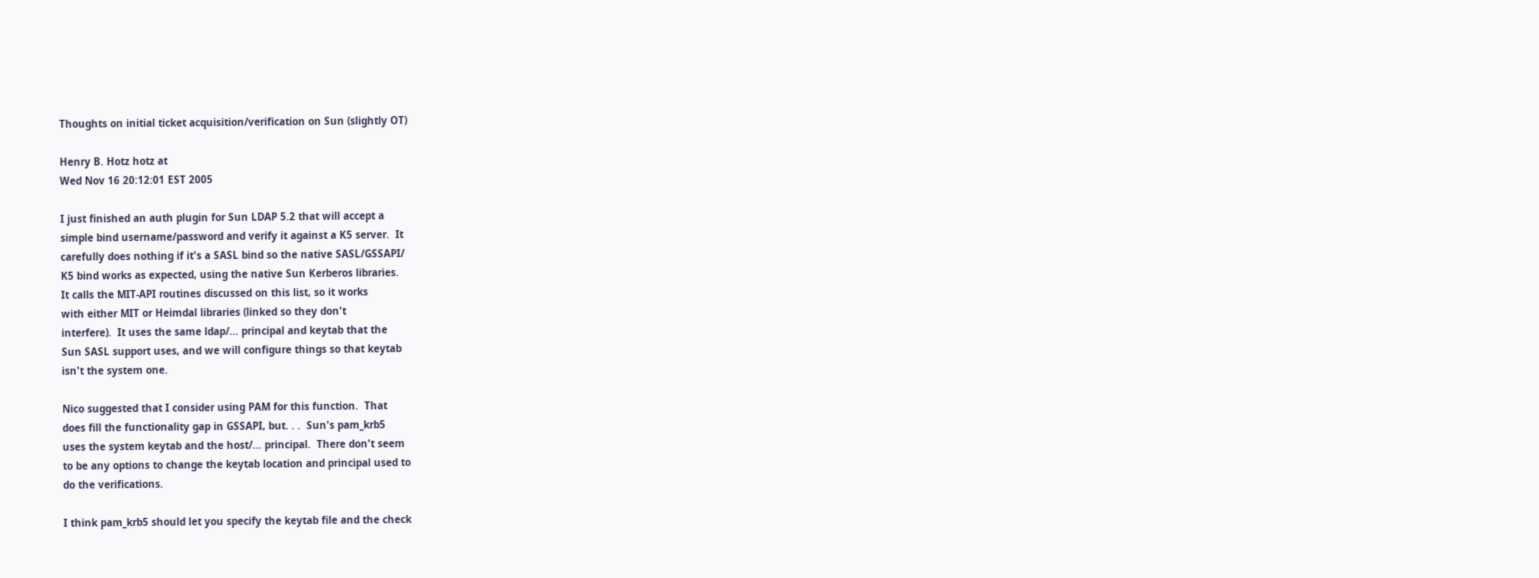Thoughts on initial ticket acquisition/verification on Sun (slightly OT)

Henry B. Hotz hotz at
Wed Nov 16 20:12:01 EST 2005

I just finished an auth plugin for Sun LDAP 5.2 that will accept a
simple bind username/password and verify it against a K5 server.  It
carefully does nothing if it's a SASL bind so the native SASL/GSSAPI/
K5 bind works as expected, using the native Sun Kerberos libraries.
It calls the MIT-API routines discussed on this list, so it works
with either MIT or Heimdal libraries (linked so they don't
interfere).  It uses the same ldap/... principal and keytab that the
Sun SASL support uses, and we will configure things so that keytab
isn't the system one.

Nico suggested that I consider using PAM for this function.  That
does fill the functionality gap in GSSAPI, but. . .  Sun's pam_krb5
uses the system keytab and the host/... principal.  There don't seem
to be any options to change the keytab location and principal used to
do the verifications.

I think pam_krb5 should let you specify the keytab file and the check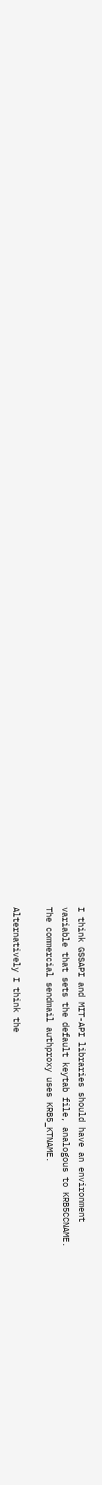I think GSSAPI and MIT-API libraries should have an environment
variable that sets the default keytab file, analogous to KRB5CCNAME.
The commercial sendmail authproxy uses KRB5_KTNAME.

Alternatively I think the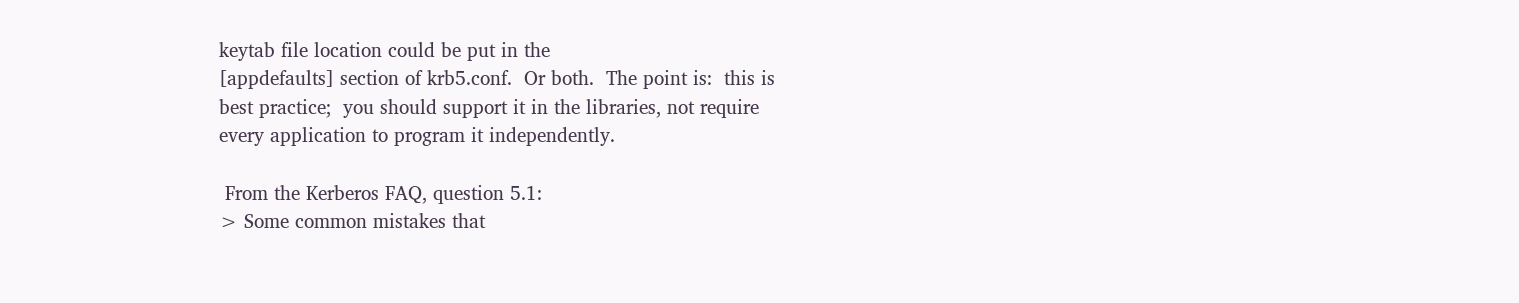keytab file location could be put in the
[appdefaults] section of krb5.conf.  Or both.  The point is:  this is
best practice;  you should support it in the libraries, not require
every application to program it independently.

 From the Kerberos FAQ, question 5.1:
> Some common mistakes that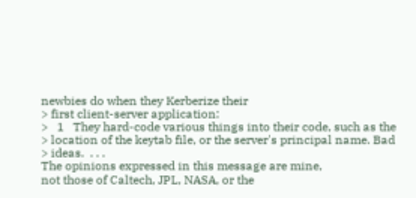newbies do when they Kerberize their
> first client-server application:
>   1   They hard-code various things into their code, such as the
> location of the keytab file, or the server's principal name. Bad
> ideas.  . . .
The opinions expressed in this message are mine,
not those of Caltech, JPL, NASA, or the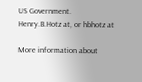US Government.
Henry.B.Hotz at, or hbhotz at

More information about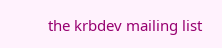the krbdev mailing list